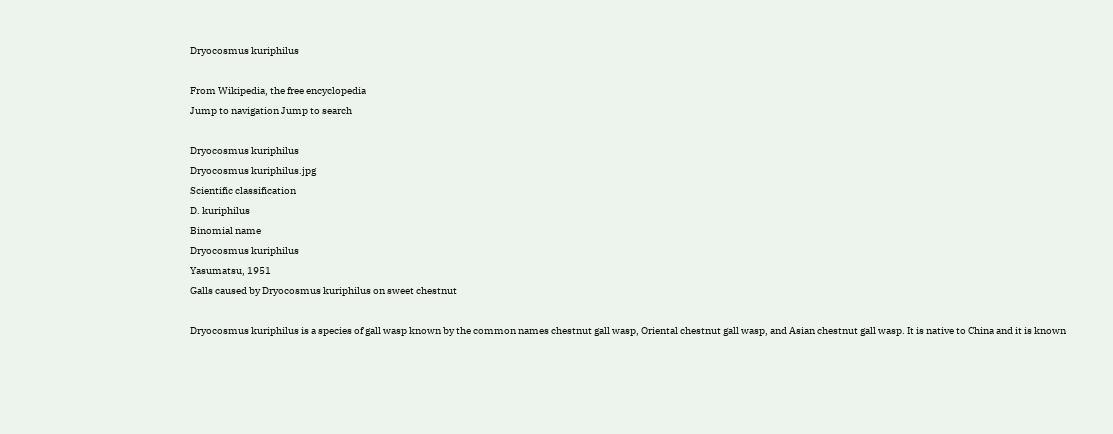Dryocosmus kuriphilus

From Wikipedia, the free encyclopedia
Jump to navigation Jump to search

Dryocosmus kuriphilus
Dryocosmus kuriphilus.jpg
Scientific classification
D. kuriphilus
Binomial name
Dryocosmus kuriphilus
Yasumatsu, 1951
Galls caused by Dryocosmus kuriphilus on sweet chestnut

Dryocosmus kuriphilus is a species of gall wasp known by the common names chestnut gall wasp, Oriental chestnut gall wasp, and Asian chestnut gall wasp. It is native to China and it is known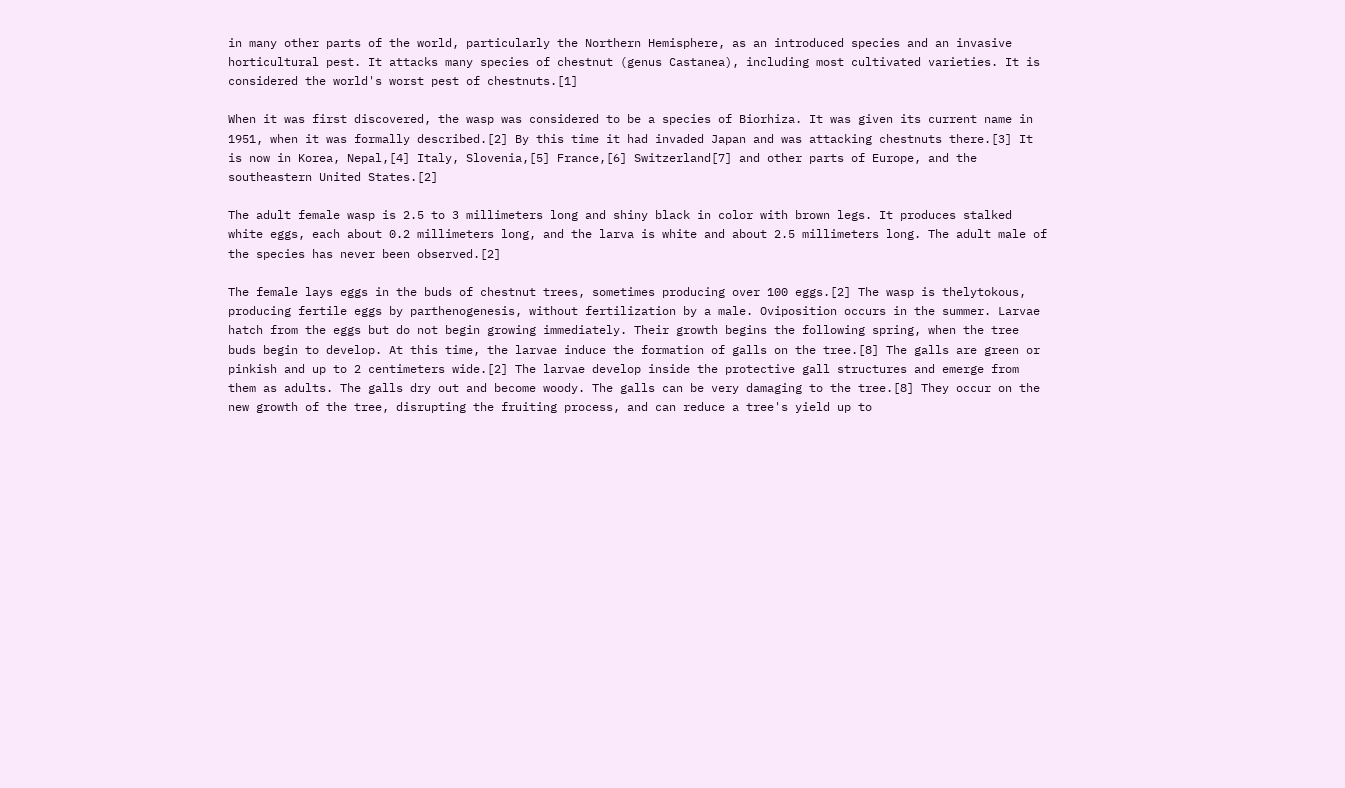in many other parts of the world, particularly the Northern Hemisphere, as an introduced species and an invasive horticultural pest. It attacks many species of chestnut (genus Castanea), including most cultivated varieties. It is considered the world's worst pest of chestnuts.[1]

When it was first discovered, the wasp was considered to be a species of Biorhiza. It was given its current name in 1951, when it was formally described.[2] By this time it had invaded Japan and was attacking chestnuts there.[3] It is now in Korea, Nepal,[4] Italy, Slovenia,[5] France,[6] Switzerland[7] and other parts of Europe, and the southeastern United States.[2]

The adult female wasp is 2.5 to 3 millimeters long and shiny black in color with brown legs. It produces stalked white eggs, each about 0.2 millimeters long, and the larva is white and about 2.5 millimeters long. The adult male of the species has never been observed.[2]

The female lays eggs in the buds of chestnut trees, sometimes producing over 100 eggs.[2] The wasp is thelytokous, producing fertile eggs by parthenogenesis, without fertilization by a male. Oviposition occurs in the summer. Larvae hatch from the eggs but do not begin growing immediately. Their growth begins the following spring, when the tree buds begin to develop. At this time, the larvae induce the formation of galls on the tree.[8] The galls are green or pinkish and up to 2 centimeters wide.[2] The larvae develop inside the protective gall structures and emerge from them as adults. The galls dry out and become woody. The galls can be very damaging to the tree.[8] They occur on the new growth of the tree, disrupting the fruiting process, and can reduce a tree's yield up to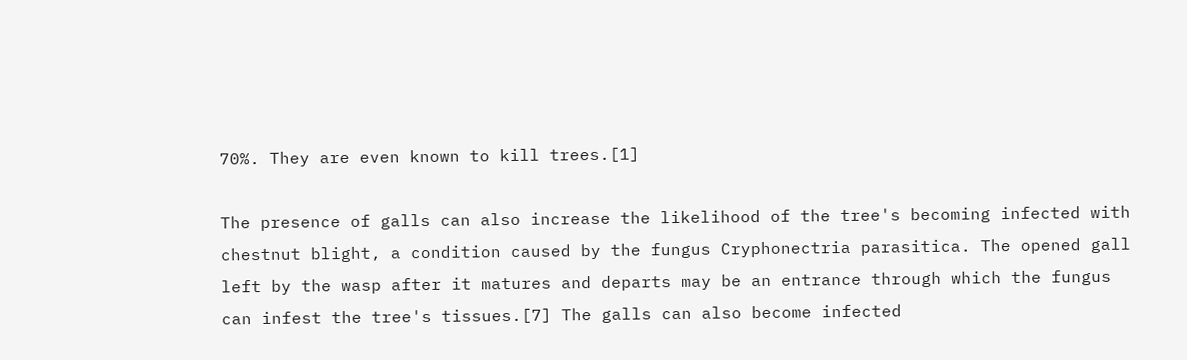70%. They are even known to kill trees.[1]

The presence of galls can also increase the likelihood of the tree's becoming infected with chestnut blight, a condition caused by the fungus Cryphonectria parasitica. The opened gall left by the wasp after it matures and departs may be an entrance through which the fungus can infest the tree's tissues.[7] The galls can also become infected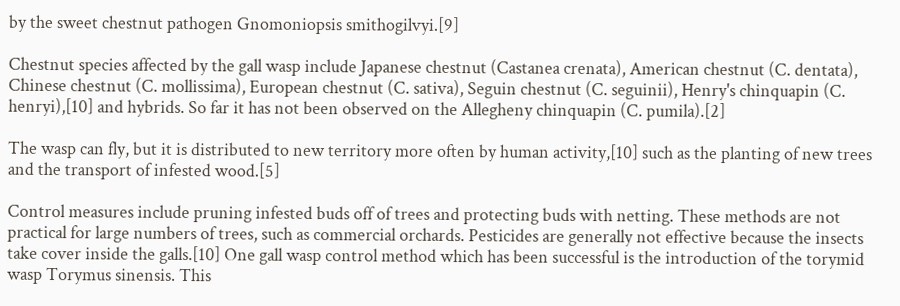by the sweet chestnut pathogen Gnomoniopsis smithogilvyi.[9]

Chestnut species affected by the gall wasp include Japanese chestnut (Castanea crenata), American chestnut (C. dentata), Chinese chestnut (C. mollissima), European chestnut (C. sativa), Seguin chestnut (C. seguinii), Henry's chinquapin (C. henryi),[10] and hybrids. So far it has not been observed on the Allegheny chinquapin (C. pumila).[2]

The wasp can fly, but it is distributed to new territory more often by human activity,[10] such as the planting of new trees and the transport of infested wood.[5]

Control measures include pruning infested buds off of trees and protecting buds with netting. These methods are not practical for large numbers of trees, such as commercial orchards. Pesticides are generally not effective because the insects take cover inside the galls.[10] One gall wasp control method which has been successful is the introduction of the torymid wasp Torymus sinensis. This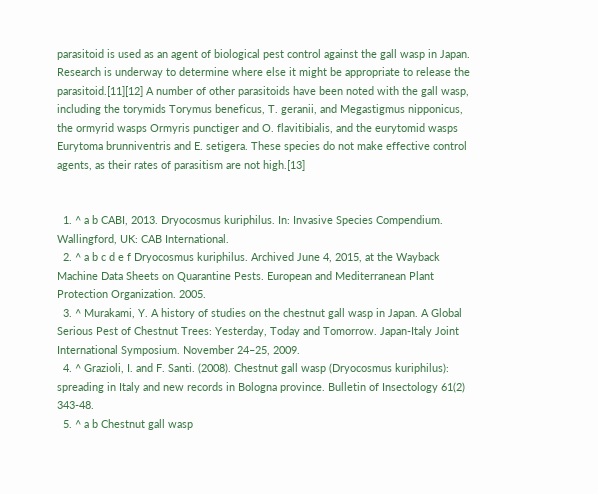parasitoid is used as an agent of biological pest control against the gall wasp in Japan. Research is underway to determine where else it might be appropriate to release the parasitoid.[11][12] A number of other parasitoids have been noted with the gall wasp, including the torymids Torymus beneficus, T. geranii, and Megastigmus nipponicus, the ormyrid wasps Ormyris punctiger and O. flavitibialis, and the eurytomid wasps Eurytoma brunniventris and E. setigera. These species do not make effective control agents, as their rates of parasitism are not high.[13]


  1. ^ a b CABI, 2013. Dryocosmus kuriphilus. In: Invasive Species Compendium. Wallingford, UK: CAB International.
  2. ^ a b c d e f Dryocosmus kuriphilus. Archived June 4, 2015, at the Wayback Machine Data Sheets on Quarantine Pests. European and Mediterranean Plant Protection Organization. 2005.
  3. ^ Murakami, Y. A history of studies on the chestnut gall wasp in Japan. A Global Serious Pest of Chestnut Trees: Yesterday, Today and Tomorrow. Japan-Italy Joint International Symposium. November 24–25, 2009.
  4. ^ Grazioli, I. and F. Santi. (2008). Chestnut gall wasp (Dryocosmus kuriphilus): spreading in Italy and new records in Bologna province. Bulletin of Insectology 61(2) 343-48.
  5. ^ a b Chestnut gall wasp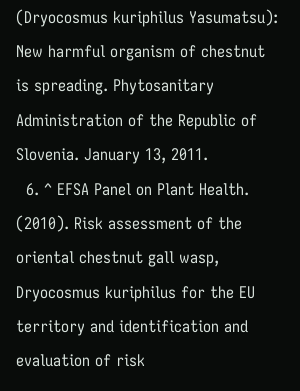(Dryocosmus kuriphilus Yasumatsu): New harmful organism of chestnut is spreading. Phytosanitary Administration of the Republic of Slovenia. January 13, 2011.
  6. ^ EFSA Panel on Plant Health. (2010). Risk assessment of the oriental chestnut gall wasp, Dryocosmus kuriphilus for the EU territory and identification and evaluation of risk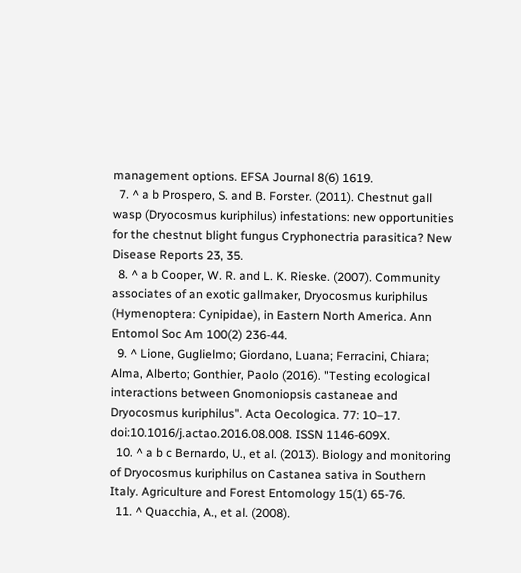management options. EFSA Journal 8(6) 1619.
  7. ^ a b Prospero, S. and B. Forster. (2011). Chestnut gall wasp (Dryocosmus kuriphilus) infestations: new opportunities for the chestnut blight fungus Cryphonectria parasitica? New Disease Reports 23, 35.
  8. ^ a b Cooper, W. R. and L. K. Rieske. (2007). Community associates of an exotic gallmaker, Dryocosmus kuriphilus (Hymenoptera: Cynipidae), in Eastern North America. Ann Entomol Soc Am 100(2) 236-44.
  9. ^ Lione, Guglielmo; Giordano, Luana; Ferracini, Chiara; Alma, Alberto; Gonthier, Paolo (2016). "Testing ecological interactions between Gnomoniopsis castaneae and Dryocosmus kuriphilus". Acta Oecologica. 77: 10–17. doi:10.1016/j.actao.2016.08.008. ISSN 1146-609X.
  10. ^ a b c Bernardo, U., et al. (2013). Biology and monitoring of Dryocosmus kuriphilus on Castanea sativa in Southern Italy. Agriculture and Forest Entomology 15(1) 65-76.
  11. ^ Quacchia, A., et al. (2008).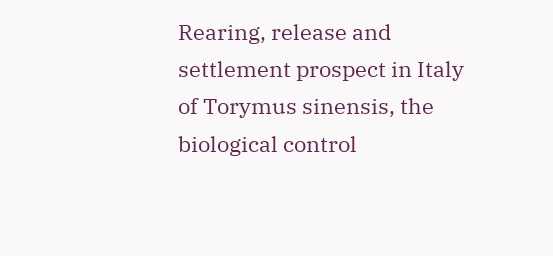Rearing, release and settlement prospect in Italy of Torymus sinensis, the biological control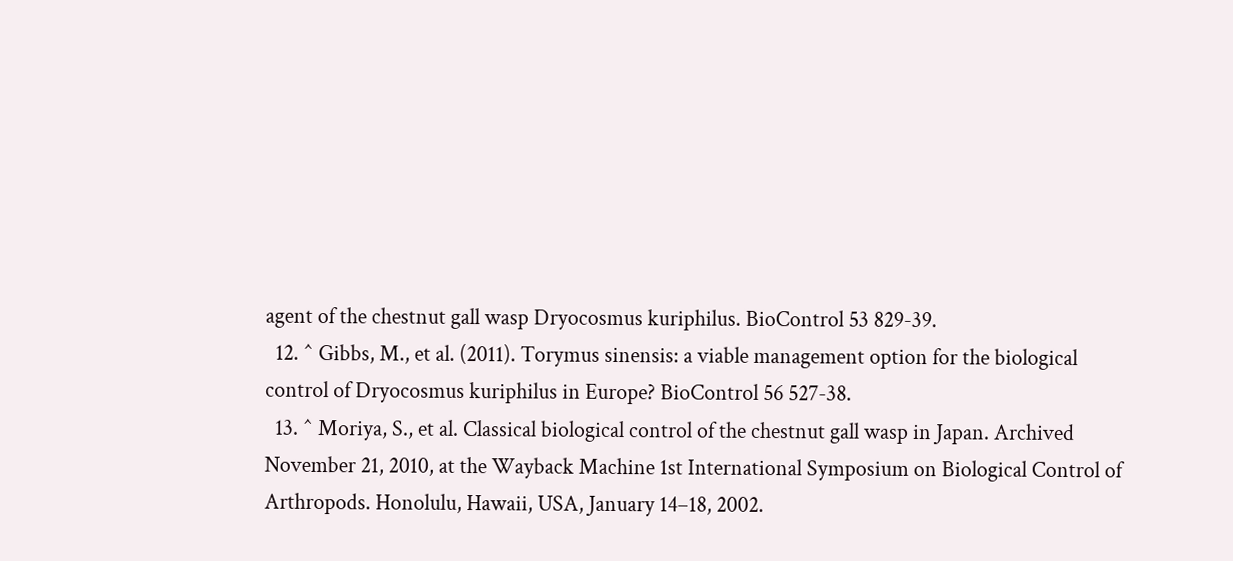agent of the chestnut gall wasp Dryocosmus kuriphilus. BioControl 53 829-39.
  12. ^ Gibbs, M., et al. (2011). Torymus sinensis: a viable management option for the biological control of Dryocosmus kuriphilus in Europe? BioControl 56 527-38.
  13. ^ Moriya, S., et al. Classical biological control of the chestnut gall wasp in Japan. Archived November 21, 2010, at the Wayback Machine 1st International Symposium on Biological Control of Arthropods. Honolulu, Hawaii, USA, January 14–18, 2002.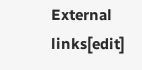External links[edit]